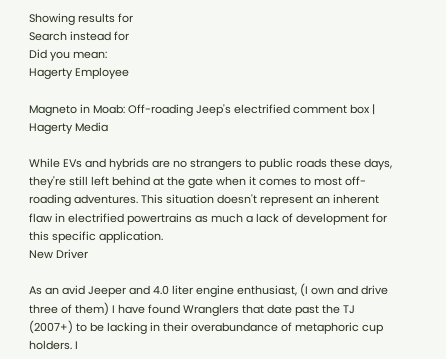Showing results for
Search instead for
Did you mean:
Hagerty Employee

Magneto in Moab: Off-roading Jeep's electrified comment box | Hagerty Media

While EVs and hybrids are no strangers to public roads these days, they're still left behind at the gate when it comes to most off-roading adventures. This situation doesn't represent an inherent flaw in electrified powertrains as much a lack of development for this specific application.
New Driver

As an avid Jeeper and 4.0 liter engine enthusiast, (I own and drive three of them) I have found Wranglers that date past the TJ (2007+) to be lacking in their overabundance of metaphoric cup holders. I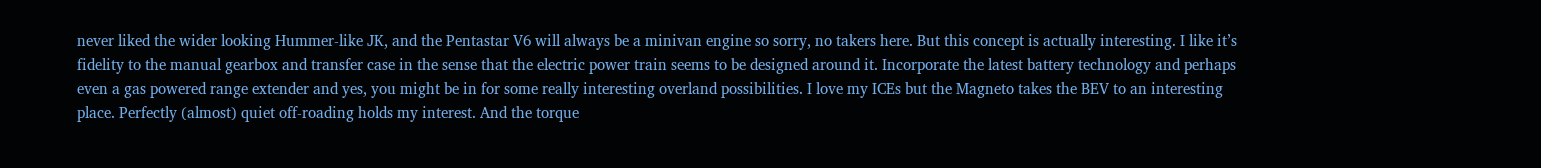never liked the wider looking Hummer-like JK, and the Pentastar V6 will always be a minivan engine so sorry, no takers here. But this concept is actually interesting. I like it’s fidelity to the manual gearbox and transfer case in the sense that the electric power train seems to be designed around it. Incorporate the latest battery technology and perhaps even a gas powered range extender and yes, you might be in for some really interesting overland possibilities. I love my ICEs but the Magneto takes the BEV to an interesting place. Perfectly (almost) quiet off-roading holds my interest. And the torque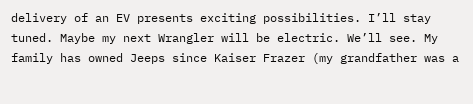delivery of an EV presents exciting possibilities. I’ll stay tuned. Maybe my next Wrangler will be electric. We’ll see. My family has owned Jeeps since Kaiser Frazer (my grandfather was a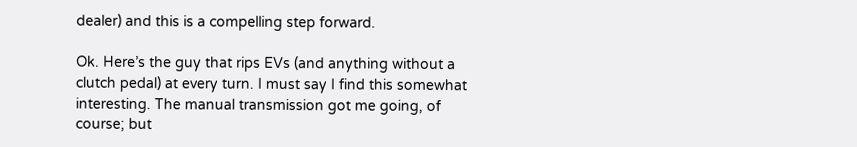dealer) and this is a compelling step forward.

Ok. Here’s the guy that rips EVs (and anything without a clutch pedal) at every turn. I must say I find this somewhat interesting. The manual transmission got me going, of course; but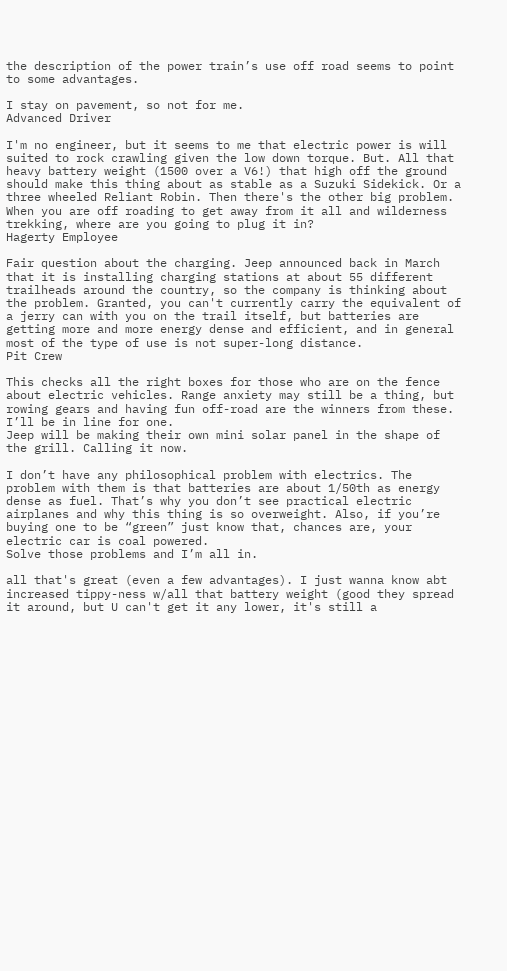the description of the power train’s use off road seems to point to some advantages.

I stay on pavement, so not for me.
Advanced Driver

I'm no engineer, but it seems to me that electric power is will suited to rock crawling given the low down torque. But. All that heavy battery weight (1500 over a V6!) that high off the ground should make this thing about as stable as a Suzuki Sidekick. Or a three wheeled Reliant Robin. Then there's the other big problem. When you are off roading to get away from it all and wilderness trekking, where are you going to plug it in?
Hagerty Employee

Fair question about the charging. Jeep announced back in March that it is installing charging stations at about 55 different trailheads around the country, so the company is thinking about the problem. Granted, you can't currently carry the equivalent of a jerry can with you on the trail itself, but batteries are getting more and more energy dense and efficient, and in general most of the type of use is not super-long distance.
Pit Crew

This checks all the right boxes for those who are on the fence about electric vehicles. Range anxiety may still be a thing, but rowing gears and having fun off-road are the winners from these. I’ll be in line for one.
Jeep will be making their own mini solar panel in the shape of the grill. Calling it now.

I don’t have any philosophical problem with electrics. The problem with them is that batteries are about 1/50th as energy dense as fuel. That’s why you don’t see practical electric airplanes and why this thing is so overweight. Also, if you’re buying one to be “green” just know that, chances are, your electric car is coal powered.
Solve those problems and I’m all in.

all that's great (even a few advantages). I just wanna know abt increased tippy-ness w/all that battery weight (good they spread it around, but U can't get it any lower, it's still a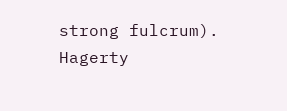strong fulcrum).
Hagerty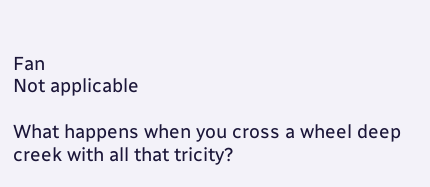Fan
Not applicable

What happens when you cross a wheel deep creek with all that tricity?